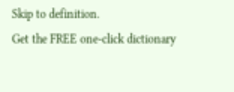Skip to definition.
Get the FREE one-click dictionary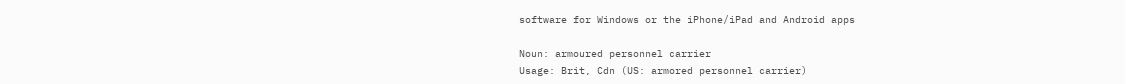software for Windows or the iPhone/iPad and Android apps

Noun: armoured personnel carrier
Usage: Brit, Cdn (US: armored personnel carrier)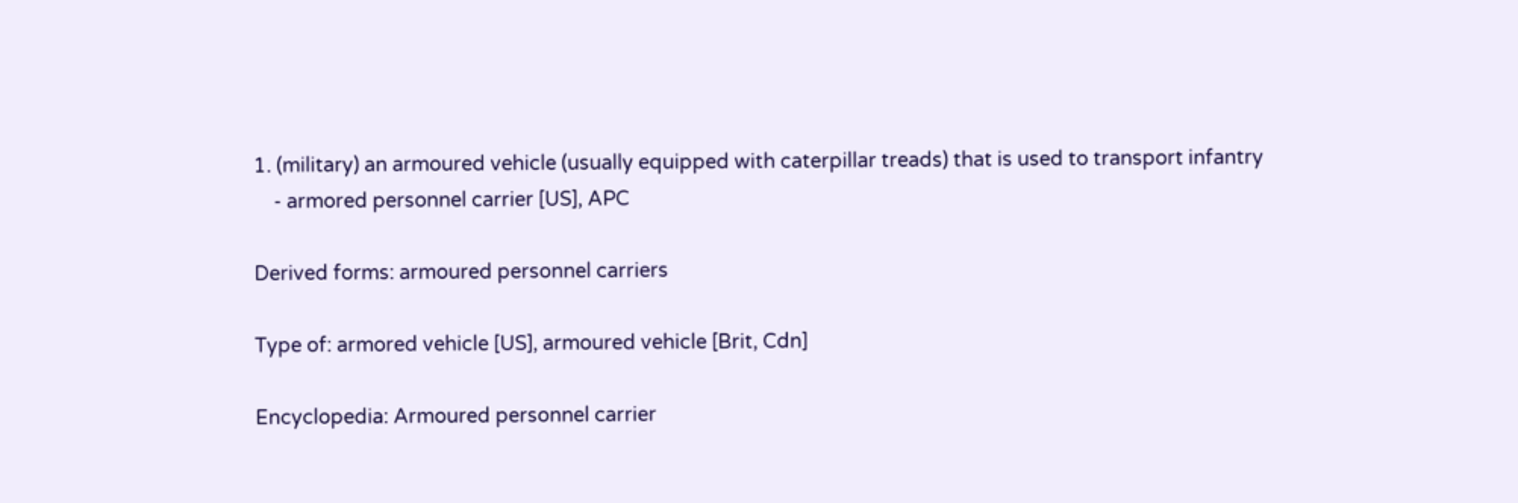1. (military) an armoured vehicle (usually equipped with caterpillar treads) that is used to transport infantry
    - armored personnel carrier [US], APC

Derived forms: armoured personnel carriers

Type of: armored vehicle [US], armoured vehicle [Brit, Cdn]

Encyclopedia: Armoured personnel carrier